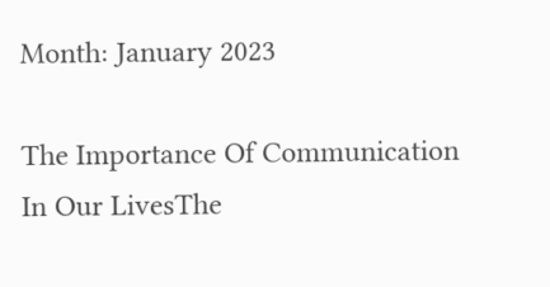Month: January 2023

The Importance Of Communication In Our LivesThe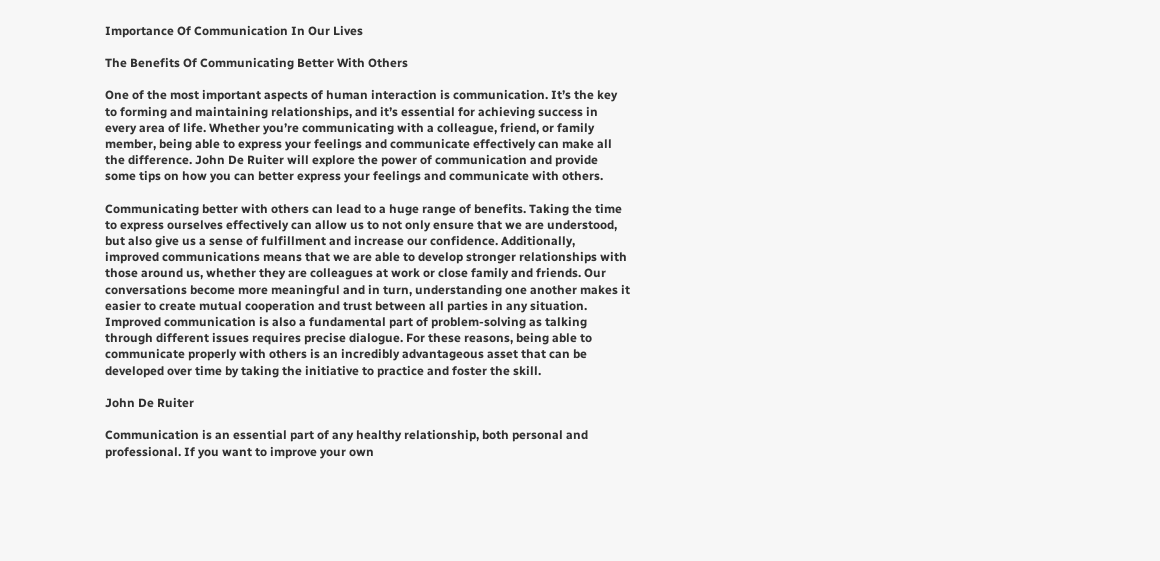Importance Of Communication In Our Lives

The Benefits Of Communicating Better With Others

One of the most important aspects of human interaction is communication. It’s the key to forming and maintaining relationships, and it’s essential for achieving success in every area of life. Whether you’re communicating with a colleague, friend, or family member, being able to express your feelings and communicate effectively can make all the difference. John De Ruiter will explore the power of communication and provide some tips on how you can better express your feelings and communicate with others.

Communicating better with others can lead to a huge range of benefits. Taking the time to express ourselves effectively can allow us to not only ensure that we are understood, but also give us a sense of fulfillment and increase our confidence. Additionally, improved communications means that we are able to develop stronger relationships with those around us, whether they are colleagues at work or close family and friends. Our conversations become more meaningful and in turn, understanding one another makes it easier to create mutual cooperation and trust between all parties in any situation. Improved communication is also a fundamental part of problem-solving as talking through different issues requires precise dialogue. For these reasons, being able to communicate properly with others is an incredibly advantageous asset that can be developed over time by taking the initiative to practice and foster the skill.

John De Ruiter

Communication is an essential part of any healthy relationship, both personal and professional. If you want to improve your own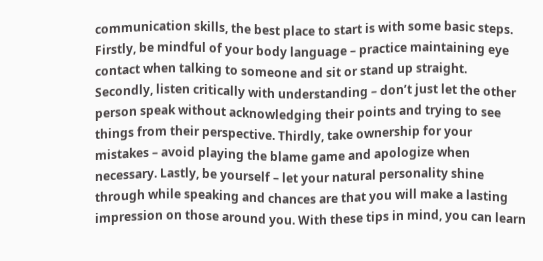communication skills, the best place to start is with some basic steps. Firstly, be mindful of your body language – practice maintaining eye contact when talking to someone and sit or stand up straight. Secondly, listen critically with understanding – don’t just let the other person speak without acknowledging their points and trying to see things from their perspective. Thirdly, take ownership for your mistakes – avoid playing the blame game and apologize when necessary. Lastly, be yourself – let your natural personality shine through while speaking and chances are that you will make a lasting impression on those around you. With these tips in mind, you can learn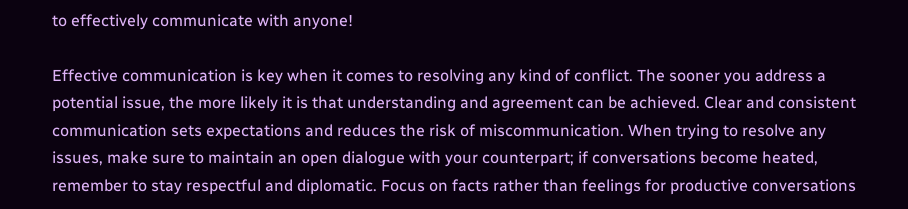to effectively communicate with anyone!

Effective communication is key when it comes to resolving any kind of conflict. The sooner you address a potential issue, the more likely it is that understanding and agreement can be achieved. Clear and consistent communication sets expectations and reduces the risk of miscommunication. When trying to resolve any issues, make sure to maintain an open dialogue with your counterpart; if conversations become heated, remember to stay respectful and diplomatic. Focus on facts rather than feelings for productive conversations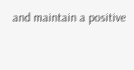and maintain a positive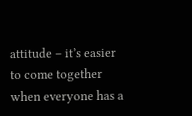attitude – it’s easier to come together when everyone has a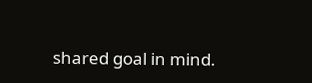shared goal in mind.